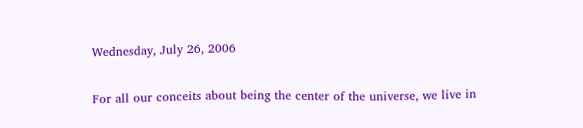Wednesday, July 26, 2006

For all our conceits about being the center of the universe, we live in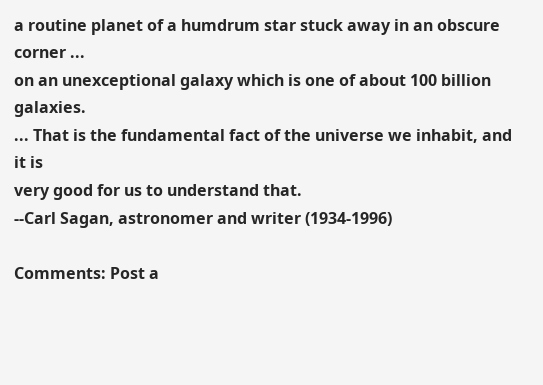a routine planet of a humdrum star stuck away in an obscure corner ...
on an unexceptional galaxy which is one of about 100 billion galaxies.
... That is the fundamental fact of the universe we inhabit, and it is
very good for us to understand that.
--Carl Sagan, astronomer and writer (1934-1996)

Comments: Post a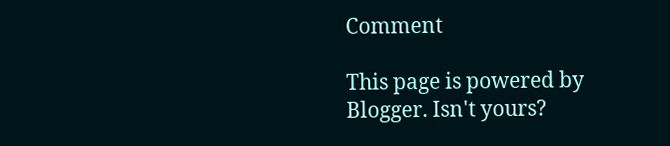Comment

This page is powered by Blogger. Isn't yours?